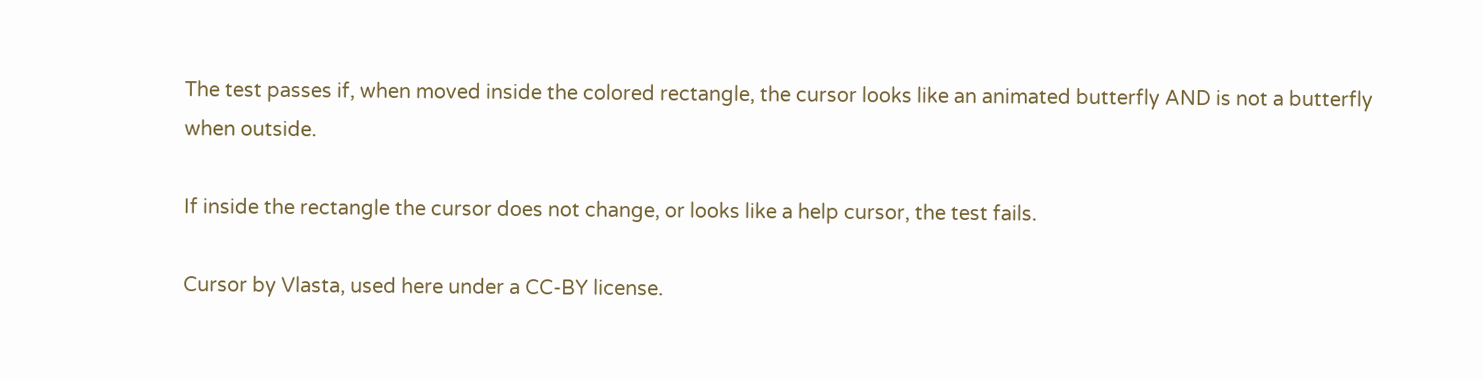The test passes if, when moved inside the colored rectangle, the cursor looks like an animated butterfly AND is not a butterfly when outside.

If inside the rectangle the cursor does not change, or looks like a help cursor, the test fails.

Cursor by Vlasta, used here under a CC-BY license.